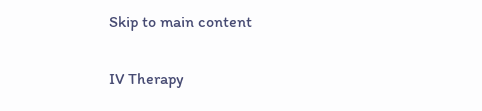Skip to main content

IV Therapy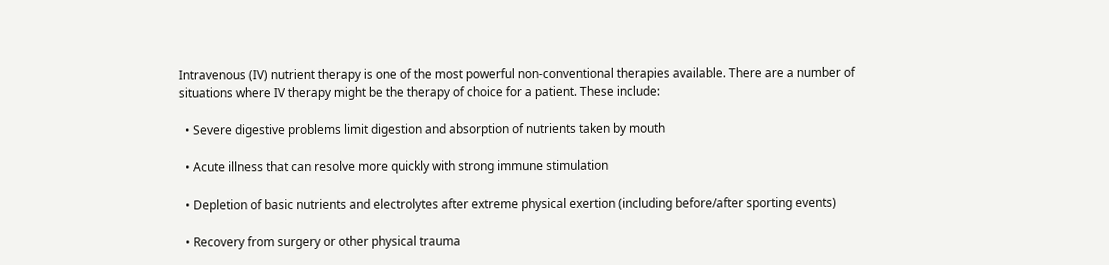Intravenous (IV) nutrient therapy is one of the most powerful non-conventional therapies available. There are a number of situations where IV therapy might be the therapy of choice for a patient. These include:

  • Severe digestive problems limit digestion and absorption of nutrients taken by mouth

  • Acute illness that can resolve more quickly with strong immune stimulation

  • Depletion of basic nutrients and electrolytes after extreme physical exertion (including before/after sporting events)

  • Recovery from surgery or other physical trauma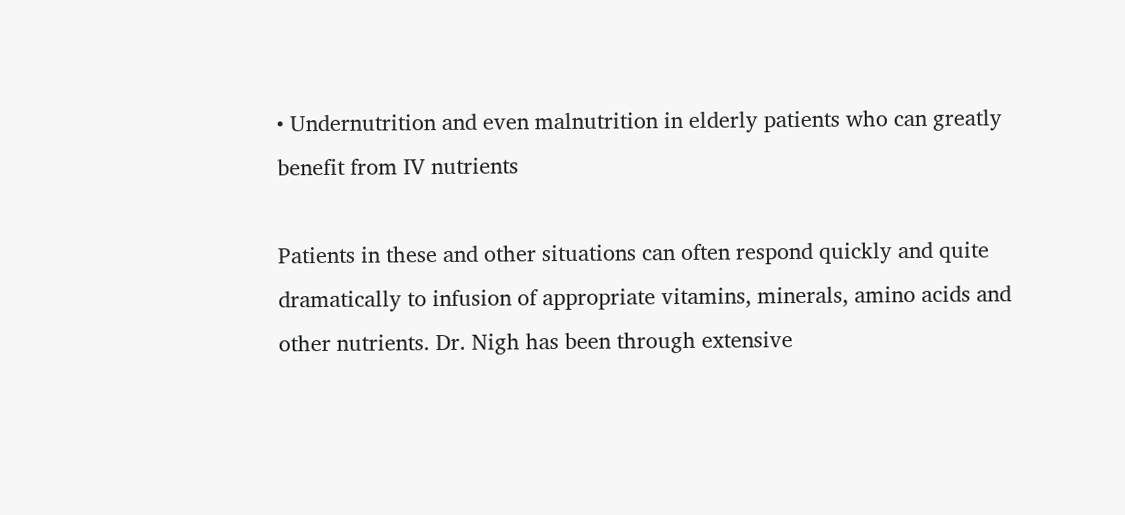• Undernutrition and even malnutrition in elderly patients who can greatly benefit from IV nutrients

Patients in these and other situations can often respond quickly and quite dramatically to infusion of appropriate vitamins, minerals, amino acids and other nutrients. Dr. Nigh has been through extensive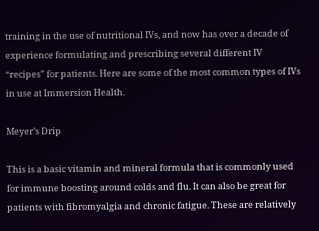training in the use of nutritional IVs, and now has over a decade of experience formulating and prescribing several different IV “recipes” for patients. Here are some of the most common types of IVs in use at Immersion Health.

Meyer’s Drip

This is a basic vitamin and mineral formula that is commonly used for immune boosting around colds and flu. It can also be great for patients with fibromyalgia and chronic fatigue. These are relatively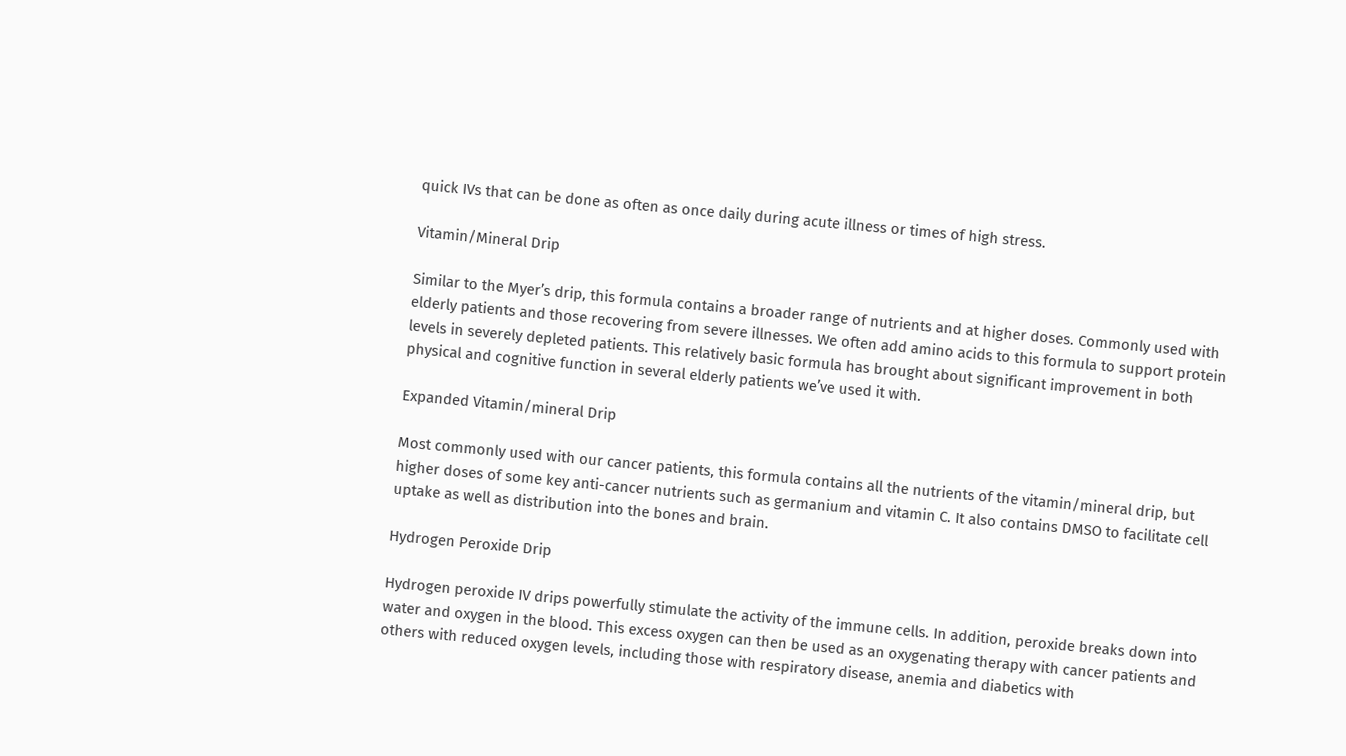quick IVs that can be done as often as once daily during acute illness or times of high stress.

Vitamin/Mineral Drip

Similar to the Myer’s drip, this formula contains a broader range of nutrients and at higher doses. Commonly used with elderly patients and those recovering from severe illnesses. We often add amino acids to this formula to support protein levels in severely depleted patients. This relatively basic formula has brought about significant improvement in both physical and cognitive function in several elderly patients we’ve used it with.

Expanded Vitamin/mineral Drip

Most commonly used with our cancer patients, this formula contains all the nutrients of the vitamin/mineral drip, but higher doses of some key anti-cancer nutrients such as germanium and vitamin C. It also contains DMSO to facilitate cell uptake as well as distribution into the bones and brain.

Hydrogen Peroxide Drip

Hydrogen peroxide IV drips powerfully stimulate the activity of the immune cells. In addition, peroxide breaks down into water and oxygen in the blood. This excess oxygen can then be used as an oxygenating therapy with cancer patients and others with reduced oxygen levels, including those with respiratory disease, anemia and diabetics with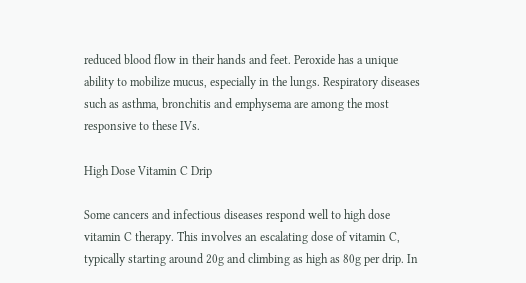reduced blood flow in their hands and feet. Peroxide has a unique ability to mobilize mucus, especially in the lungs. Respiratory diseases such as asthma, bronchitis and emphysema are among the most responsive to these IVs.

High Dose Vitamin C Drip

Some cancers and infectious diseases respond well to high dose vitamin C therapy. This involves an escalating dose of vitamin C, typically starting around 20g and climbing as high as 80g per drip. In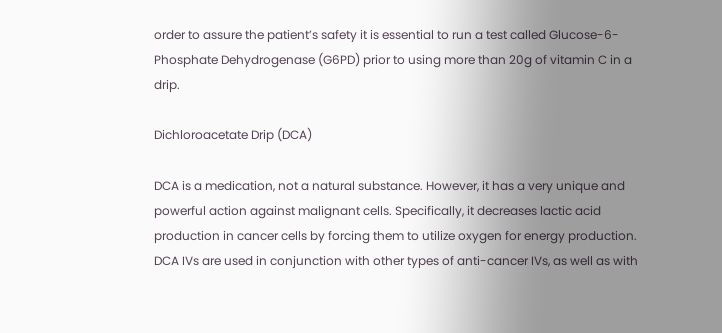order to assure the patient’s safety it is essential to run a test called Glucose-6-Phosphate Dehydrogenase (G6PD) prior to using more than 20g of vitamin C in a drip.

Dichloroacetate Drip (DCA)

DCA is a medication, not a natural substance. However, it has a very unique and powerful action against malignant cells. Specifically, it decreases lactic acid production in cancer cells by forcing them to utilize oxygen for energy production. DCA IVs are used in conjunction with other types of anti-cancer IVs, as well as with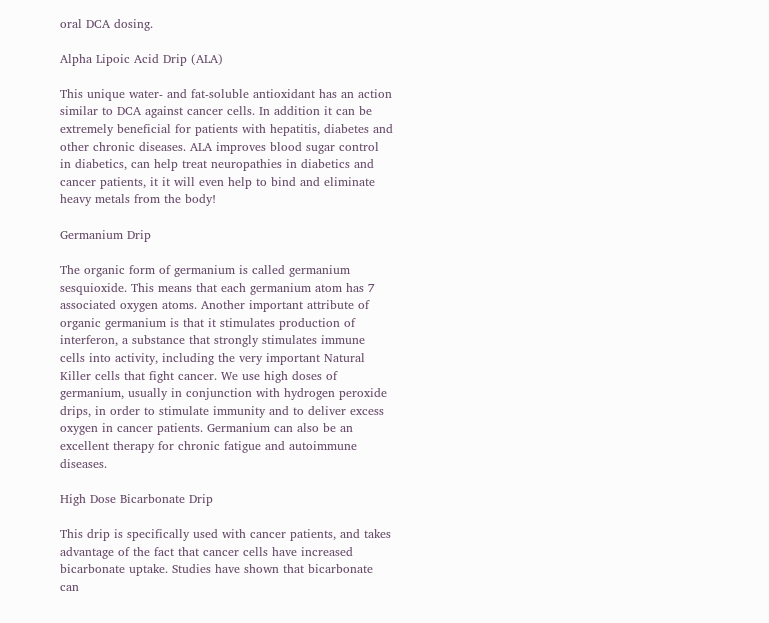oral DCA dosing.

Alpha Lipoic Acid Drip (ALA)

This unique water- and fat-soluble antioxidant has an action similar to DCA against cancer cells. In addition it can be extremely beneficial for patients with hepatitis, diabetes and other chronic diseases. ALA improves blood sugar control in diabetics, can help treat neuropathies in diabetics and cancer patients, it it will even help to bind and eliminate heavy metals from the body!

Germanium Drip

The organic form of germanium is called germanium sesquioxide. This means that each germanium atom has 7 associated oxygen atoms. Another important attribute of organic germanium is that it stimulates production of interferon, a substance that strongly stimulates immune cells into activity, including the very important Natural Killer cells that fight cancer. We use high doses of germanium, usually in conjunction with hydrogen peroxide drips, in order to stimulate immunity and to deliver excess oxygen in cancer patients. Germanium can also be an excellent therapy for chronic fatigue and autoimmune diseases.

High Dose Bicarbonate Drip

This drip is specifically used with cancer patients, and takes advantage of the fact that cancer cells have increased bicarbonate uptake. Studies have shown that bicarbonate can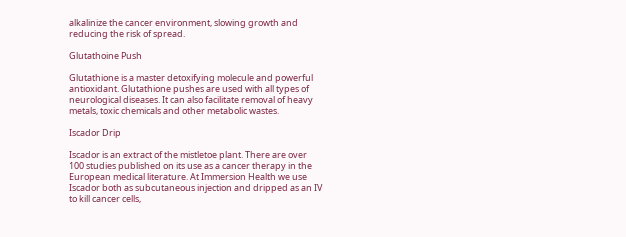alkalinize the cancer environment, slowing growth and reducing the risk of spread.

Glutathoine Push

Glutathione is a master detoxifying molecule and powerful antioxidant. Glutathione pushes are used with all types of neurological diseases. It can also facilitate removal of heavy metals, toxic chemicals and other metabolic wastes.

Iscador Drip

Iscador is an extract of the mistletoe plant. There are over 100 studies published on its use as a cancer therapy in the European medical literature. At Immersion Health we use Iscador both as subcutaneous injection and dripped as an IV to kill cancer cells,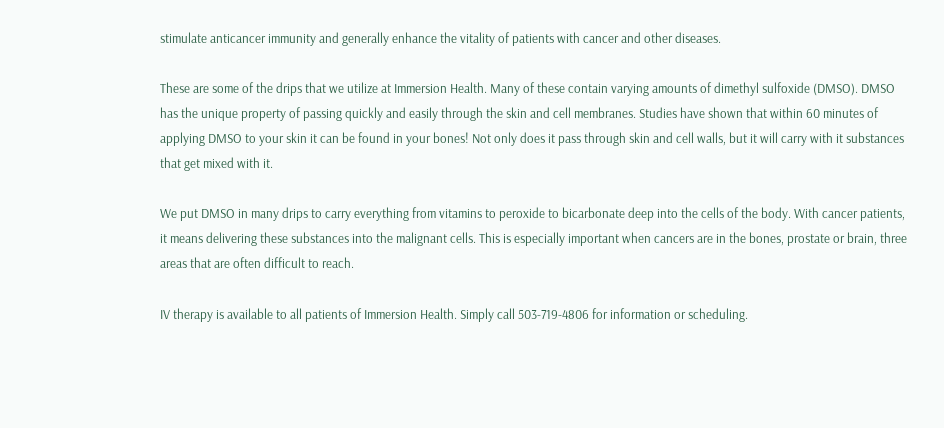stimulate anticancer immunity and generally enhance the vitality of patients with cancer and other diseases.

These are some of the drips that we utilize at Immersion Health. Many of these contain varying amounts of dimethyl sulfoxide (DMSO). DMSO has the unique property of passing quickly and easily through the skin and cell membranes. Studies have shown that within 60 minutes of applying DMSO to your skin it can be found in your bones! Not only does it pass through skin and cell walls, but it will carry with it substances that get mixed with it.

We put DMSO in many drips to carry everything from vitamins to peroxide to bicarbonate deep into the cells of the body. With cancer patients, it means delivering these substances into the malignant cells. This is especially important when cancers are in the bones, prostate or brain, three areas that are often difficult to reach.

IV therapy is available to all patients of Immersion Health. Simply call 503-719-4806 for information or scheduling.